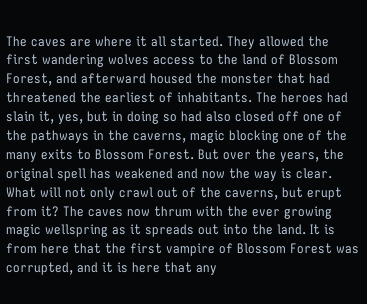The caves are where it all started. They allowed the first wandering wolves access to the land of Blossom Forest, and afterward housed the monster that had threatened the earliest of inhabitants. The heroes had slain it, yes, but in doing so had also closed off one of the pathways in the caverns, magic blocking one of the many exits to Blossom Forest. But over the years, the original spell has weakened and now the way is clear. What will not only crawl out of the caverns, but erupt from it? The caves now thrum with the ever growing magic wellspring as it spreads out into the land. It is from here that the first vampire of Blossom Forest was corrupted, and it is here that any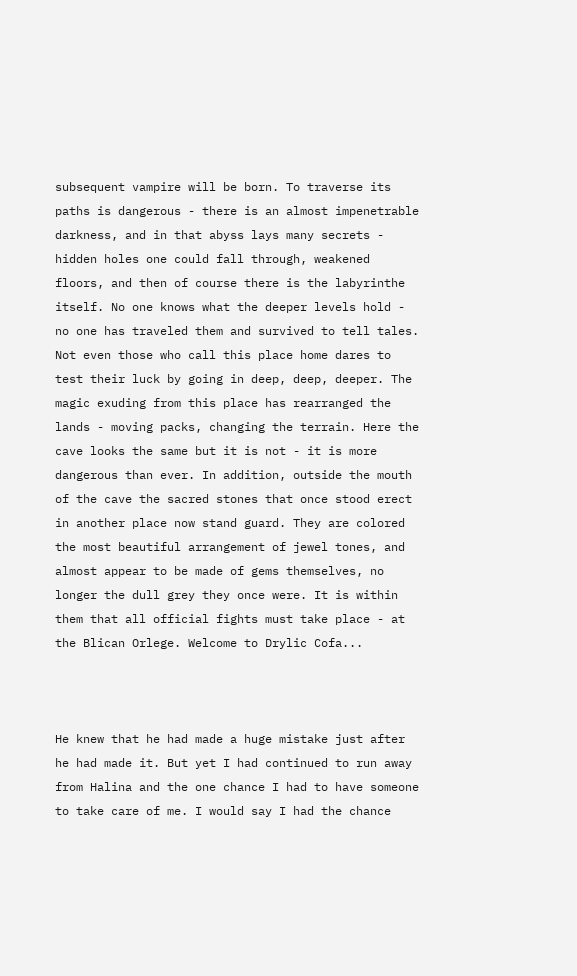subsequent vampire will be born. To traverse its paths is dangerous - there is an almost impenetrable darkness, and in that abyss lays many secrets - hidden holes one could fall through, weakened floors, and then of course there is the labyrinthe itself. No one knows what the deeper levels hold - no one has traveled them and survived to tell tales. Not even those who call this place home dares to test their luck by going in deep, deep, deeper. The magic exuding from this place has rearranged the lands - moving packs, changing the terrain. Here the cave looks the same but it is not - it is more dangerous than ever. In addition, outside the mouth of the cave the sacred stones that once stood erect in another place now stand guard. They are colored the most beautiful arrangement of jewel tones, and almost appear to be made of gems themselves, no longer the dull grey they once were. It is within them that all official fights must take place - at the Blican Orlege. Welcome to Drylic Cofa...



He knew that he had made a huge mistake just after he had made it. But yet I had continued to run away from Halina and the one chance I had to have someone to take care of me. I would say I had the chance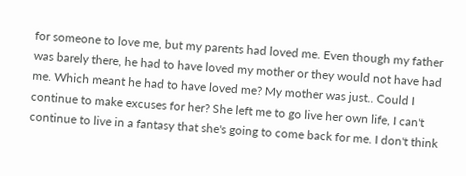for someone to love me, but my parents had loved me. Even though my father was barely there, he had to have loved my mother or they would not have had me. Which meant he had to have loved me? My mother was just.. Could I continue to make excuses for her? She left me to go live her own life, I can't continue to live in a fantasy that she's going to come back for me. I don't think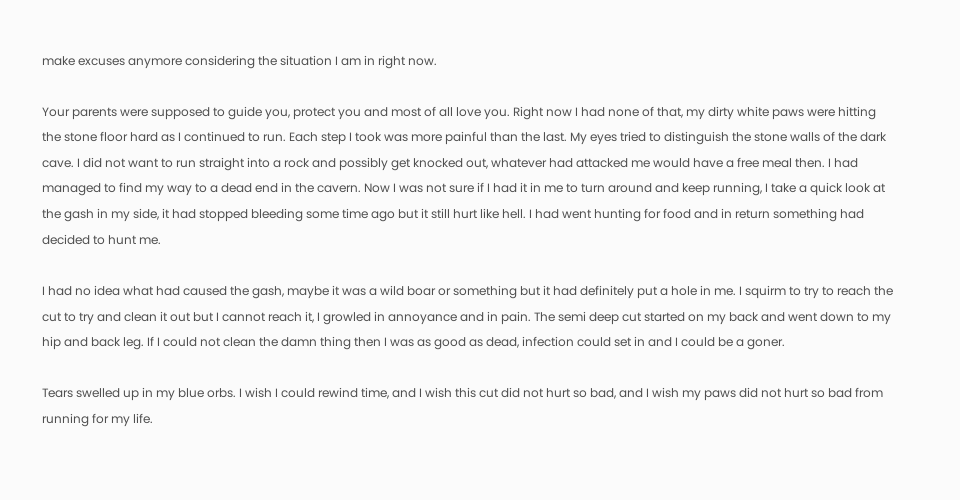make excuses anymore considering the situation I am in right now.

Your parents were supposed to guide you, protect you and most of all love you. Right now I had none of that, my dirty white paws were hitting the stone floor hard as I continued to run. Each step I took was more painful than the last. My eyes tried to distinguish the stone walls of the dark cave. I did not want to run straight into a rock and possibly get knocked out, whatever had attacked me would have a free meal then. I had managed to find my way to a dead end in the cavern. Now I was not sure if I had it in me to turn around and keep running, I take a quick look at the gash in my side, it had stopped bleeding some time ago but it still hurt like hell. I had went hunting for food and in return something had decided to hunt me.

I had no idea what had caused the gash, maybe it was a wild boar or something but it had definitely put a hole in me. I squirm to try to reach the cut to try and clean it out but I cannot reach it, I growled in annoyance and in pain. The semi deep cut started on my back and went down to my hip and back leg. If I could not clean the damn thing then I was as good as dead, infection could set in and I could be a goner.

Tears swelled up in my blue orbs. I wish I could rewind time, and I wish this cut did not hurt so bad, and I wish my paws did not hurt so bad from running for my life.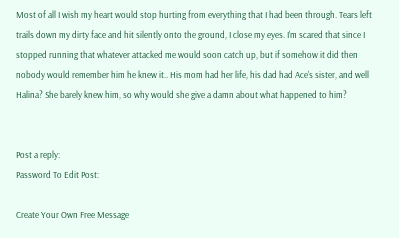Most of all I wish my heart would stop hurting from everything that I had been through. Tears left trails down my dirty face and hit silently onto the ground, I close my eyes. I'm scared that since I stopped running that whatever attacked me would soon catch up, but if somehow it did then nobody would remember him he knew it.. His mom had her life, his dad had Ace's sister, and well Halina? She barely knew him, so why would she give a damn about what happened to him?


Post a reply:
Password To Edit Post:

Create Your Own Free Message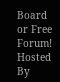Board or Free Forum!
Hosted By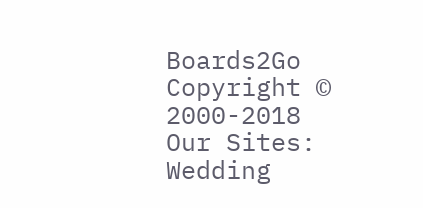Boards2Go Copyright © 2000-2018
Our Sites: Wedding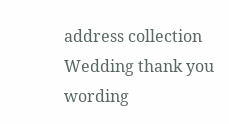address collection  Wedding thank you wording